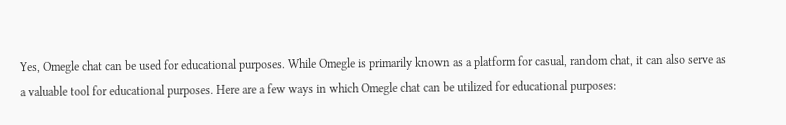Yes, Omegle chat can be used for educational purposes. While Omegle is primarily known as a platform for casual, random chat, it can also serve as a valuable tool for educational purposes. Here are a few ways in which Omegle chat can be utilized for educational purposes: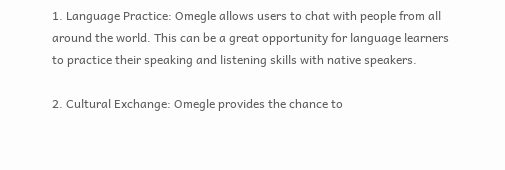1. Language Practice: Omegle allows users to chat with people from all around the world. This can be a great opportunity for language learners to practice their speaking and listening skills with native speakers.

2. Cultural Exchange: Omegle provides the chance to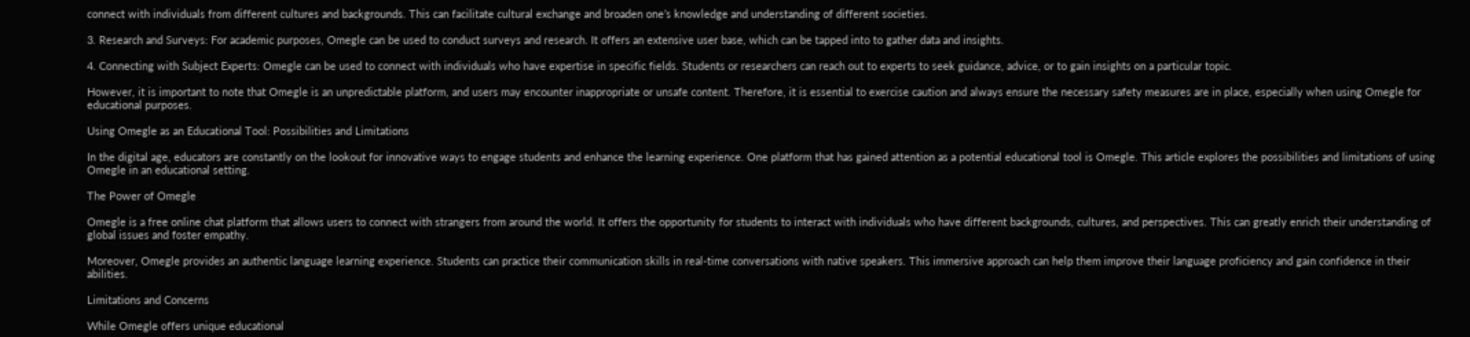connect with individuals from different cultures and backgrounds. This can facilitate cultural exchange and broaden one’s knowledge and understanding of different societies.

3. Research and Surveys: For academic purposes, Omegle can be used to conduct surveys and research. It offers an extensive user base, which can be tapped into to gather data and insights.

4. Connecting with Subject Experts: Omegle can be used to connect with individuals who have expertise in specific fields. Students or researchers can reach out to experts to seek guidance, advice, or to gain insights on a particular topic.

However, it is important to note that Omegle is an unpredictable platform, and users may encounter inappropriate or unsafe content. Therefore, it is essential to exercise caution and always ensure the necessary safety measures are in place, especially when using Omegle for educational purposes.

Using Omegle as an Educational Tool: Possibilities and Limitations

In the digital age, educators are constantly on the lookout for innovative ways to engage students and enhance the learning experience. One platform that has gained attention as a potential educational tool is Omegle. This article explores the possibilities and limitations of using Omegle in an educational setting.

The Power of Omegle

Omegle is a free online chat platform that allows users to connect with strangers from around the world. It offers the opportunity for students to interact with individuals who have different backgrounds, cultures, and perspectives. This can greatly enrich their understanding of global issues and foster empathy.

Moreover, Omegle provides an authentic language learning experience. Students can practice their communication skills in real-time conversations with native speakers. This immersive approach can help them improve their language proficiency and gain confidence in their abilities.

Limitations and Concerns

While Omegle offers unique educational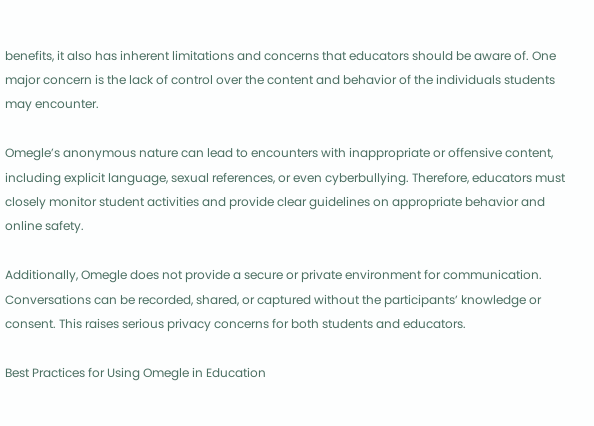benefits, it also has inherent limitations and concerns that educators should be aware of. One major concern is the lack of control over the content and behavior of the individuals students may encounter.

Omegle’s anonymous nature can lead to encounters with inappropriate or offensive content, including explicit language, sexual references, or even cyberbullying. Therefore, educators must closely monitor student activities and provide clear guidelines on appropriate behavior and online safety.

Additionally, Omegle does not provide a secure or private environment for communication. Conversations can be recorded, shared, or captured without the participants’ knowledge or consent. This raises serious privacy concerns for both students and educators.

Best Practices for Using Omegle in Education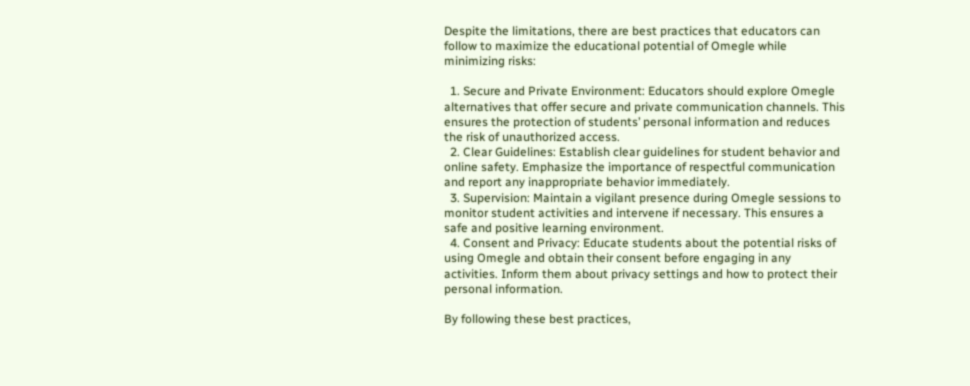Despite the limitations, there are best practices that educators can follow to maximize the educational potential of Omegle while minimizing risks:

  1. Secure and Private Environment: Educators should explore Omegle alternatives that offer secure and private communication channels. This ensures the protection of students’ personal information and reduces the risk of unauthorized access.
  2. Clear Guidelines: Establish clear guidelines for student behavior and online safety. Emphasize the importance of respectful communication and report any inappropriate behavior immediately.
  3. Supervision: Maintain a vigilant presence during Omegle sessions to monitor student activities and intervene if necessary. This ensures a safe and positive learning environment.
  4. Consent and Privacy: Educate students about the potential risks of using Omegle and obtain their consent before engaging in any activities. Inform them about privacy settings and how to protect their personal information.

By following these best practices,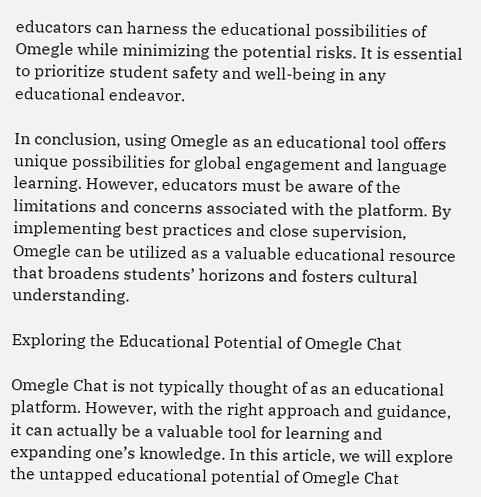educators can harness the educational possibilities of Omegle while minimizing the potential risks. It is essential to prioritize student safety and well-being in any educational endeavor.

In conclusion, using Omegle as an educational tool offers unique possibilities for global engagement and language learning. However, educators must be aware of the limitations and concerns associated with the platform. By implementing best practices and close supervision, Omegle can be utilized as a valuable educational resource that broadens students’ horizons and fosters cultural understanding.

Exploring the Educational Potential of Omegle Chat

Omegle Chat is not typically thought of as an educational platform. However, with the right approach and guidance, it can actually be a valuable tool for learning and expanding one’s knowledge. In this article, we will explore the untapped educational potential of Omegle Chat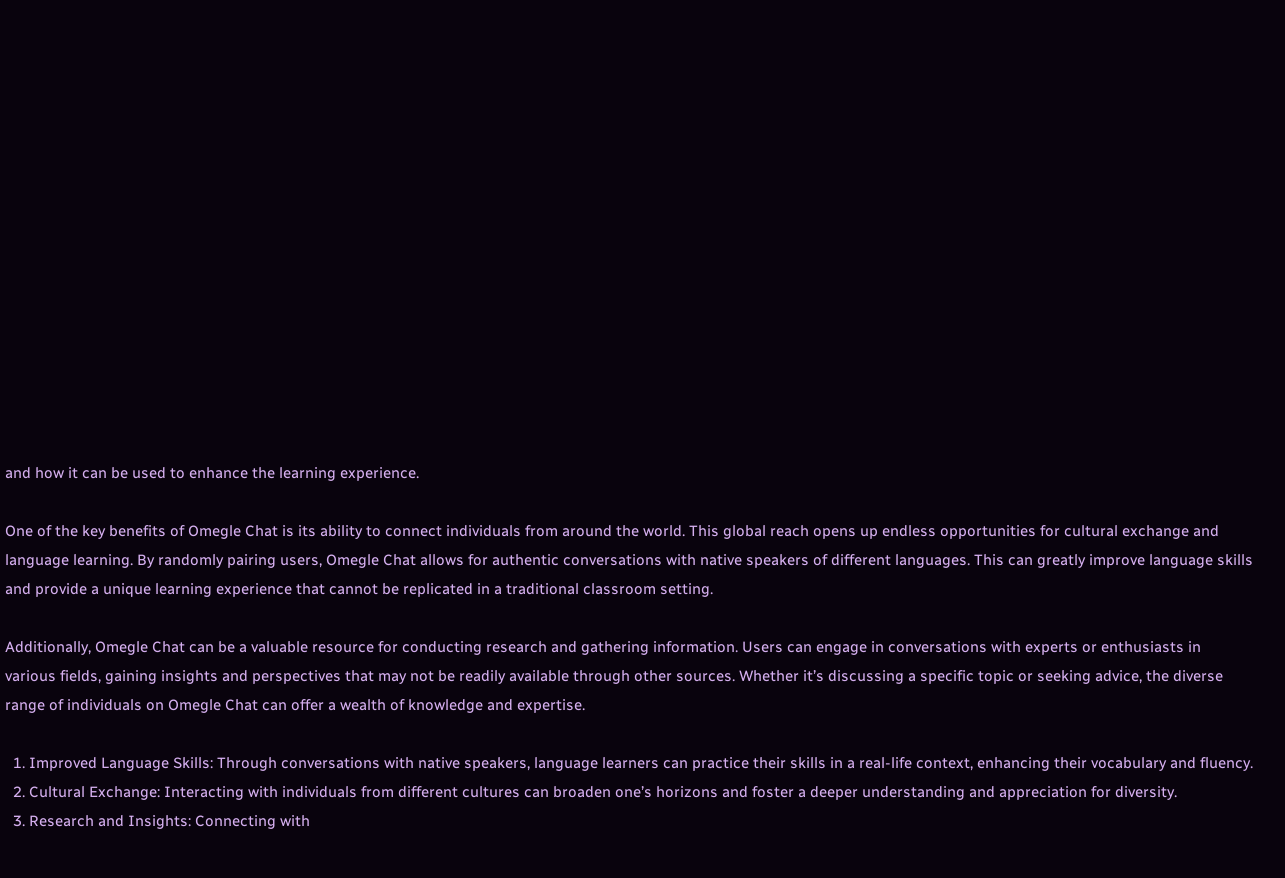and how it can be used to enhance the learning experience.

One of the key benefits of Omegle Chat is its ability to connect individuals from around the world. This global reach opens up endless opportunities for cultural exchange and language learning. By randomly pairing users, Omegle Chat allows for authentic conversations with native speakers of different languages. This can greatly improve language skills and provide a unique learning experience that cannot be replicated in a traditional classroom setting.

Additionally, Omegle Chat can be a valuable resource for conducting research and gathering information. Users can engage in conversations with experts or enthusiasts in various fields, gaining insights and perspectives that may not be readily available through other sources. Whether it’s discussing a specific topic or seeking advice, the diverse range of individuals on Omegle Chat can offer a wealth of knowledge and expertise.

  1. Improved Language Skills: Through conversations with native speakers, language learners can practice their skills in a real-life context, enhancing their vocabulary and fluency.
  2. Cultural Exchange: Interacting with individuals from different cultures can broaden one’s horizons and foster a deeper understanding and appreciation for diversity.
  3. Research and Insights: Connecting with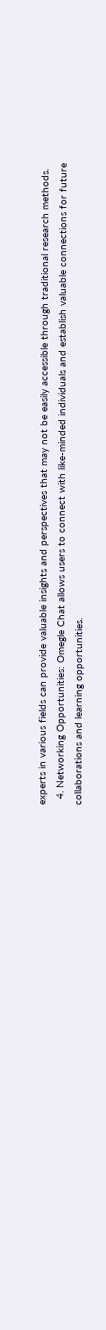experts in various fields can provide valuable insights and perspectives that may not be easily accessible through traditional research methods.
  4. Networking Opportunities: Omegle Chat allows users to connect with like-minded individuals and establish valuable connections for future collaborations and learning opportunities.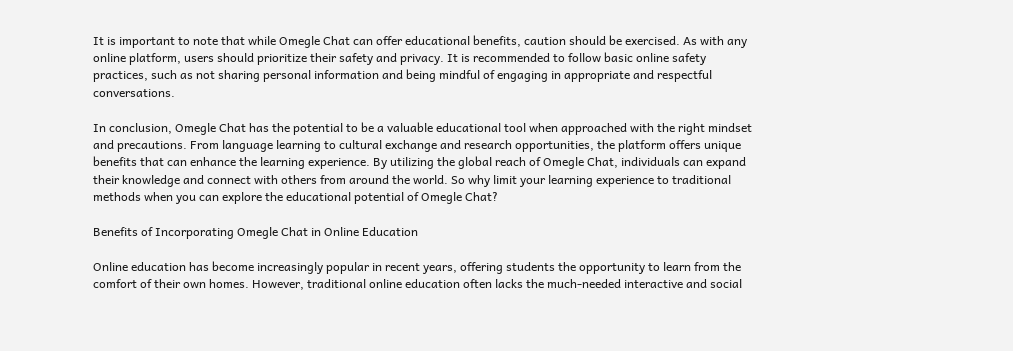It is important to note that while Omegle Chat can offer educational benefits, caution should be exercised. As with any online platform, users should prioritize their safety and privacy. It is recommended to follow basic online safety practices, such as not sharing personal information and being mindful of engaging in appropriate and respectful conversations.

In conclusion, Omegle Chat has the potential to be a valuable educational tool when approached with the right mindset and precautions. From language learning to cultural exchange and research opportunities, the platform offers unique benefits that can enhance the learning experience. By utilizing the global reach of Omegle Chat, individuals can expand their knowledge and connect with others from around the world. So why limit your learning experience to traditional methods when you can explore the educational potential of Omegle Chat?

Benefits of Incorporating Omegle Chat in Online Education

Online education has become increasingly popular in recent years, offering students the opportunity to learn from the comfort of their own homes. However, traditional online education often lacks the much-needed interactive and social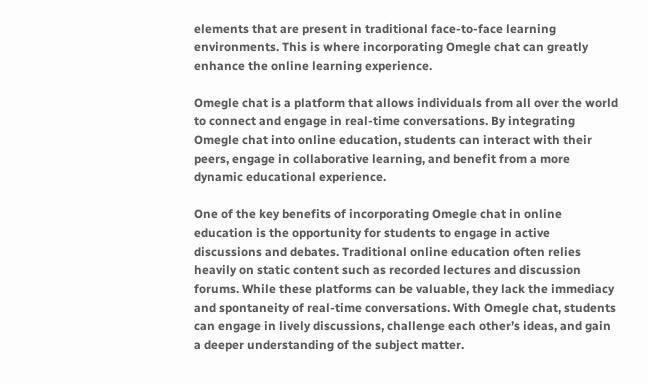elements that are present in traditional face-to-face learning environments. This is where incorporating Omegle chat can greatly enhance the online learning experience.

Omegle chat is a platform that allows individuals from all over the world to connect and engage in real-time conversations. By integrating Omegle chat into online education, students can interact with their peers, engage in collaborative learning, and benefit from a more dynamic educational experience.

One of the key benefits of incorporating Omegle chat in online education is the opportunity for students to engage in active discussions and debates. Traditional online education often relies heavily on static content such as recorded lectures and discussion forums. While these platforms can be valuable, they lack the immediacy and spontaneity of real-time conversations. With Omegle chat, students can engage in lively discussions, challenge each other’s ideas, and gain a deeper understanding of the subject matter.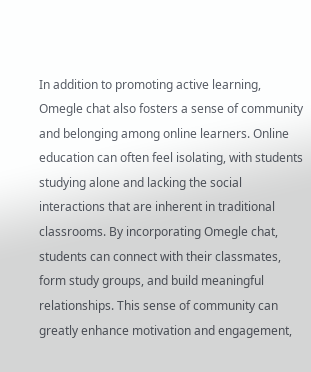In addition to promoting active learning, Omegle chat also fosters a sense of community and belonging among online learners. Online education can often feel isolating, with students studying alone and lacking the social interactions that are inherent in traditional classrooms. By incorporating Omegle chat, students can connect with their classmates, form study groups, and build meaningful relationships. This sense of community can greatly enhance motivation and engagement,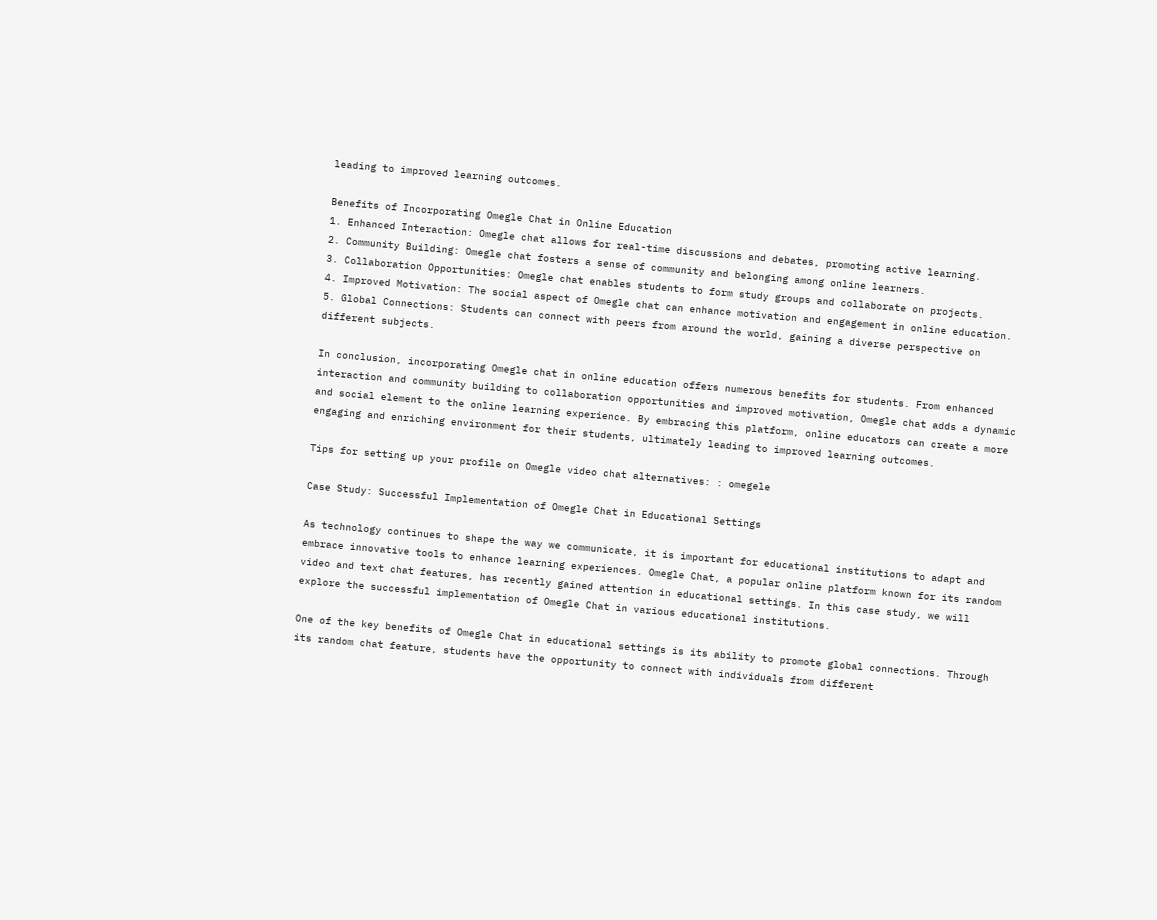leading to improved learning outcomes.

Benefits of Incorporating Omegle Chat in Online Education
1. Enhanced Interaction: Omegle chat allows for real-time discussions and debates, promoting active learning.
2. Community Building: Omegle chat fosters a sense of community and belonging among online learners.
3. Collaboration Opportunities: Omegle chat enables students to form study groups and collaborate on projects.
4. Improved Motivation: The social aspect of Omegle chat can enhance motivation and engagement in online education.
5. Global Connections: Students can connect with peers from around the world, gaining a diverse perspective on different subjects.

In conclusion, incorporating Omegle chat in online education offers numerous benefits for students. From enhanced interaction and community building to collaboration opportunities and improved motivation, Omegle chat adds a dynamic and social element to the online learning experience. By embracing this platform, online educators can create a more engaging and enriching environment for their students, ultimately leading to improved learning outcomes.

Tips for setting up your profile on Omegle video chat alternatives: : omegele

Case Study: Successful Implementation of Omegle Chat in Educational Settings

As technology continues to shape the way we communicate, it is important for educational institutions to adapt and embrace innovative tools to enhance learning experiences. Omegle Chat, a popular online platform known for its random video and text chat features, has recently gained attention in educational settings. In this case study, we will explore the successful implementation of Omegle Chat in various educational institutions.

One of the key benefits of Omegle Chat in educational settings is its ability to promote global connections. Through its random chat feature, students have the opportunity to connect with individuals from different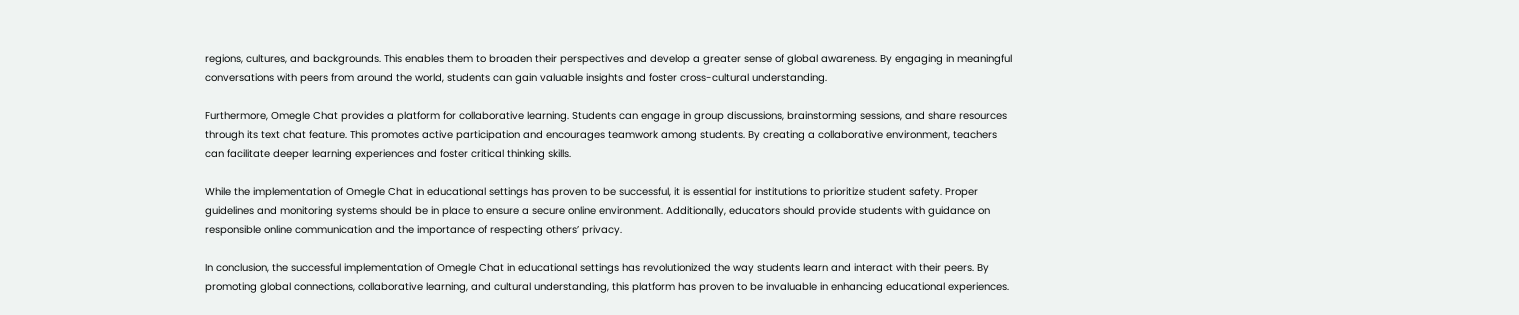regions, cultures, and backgrounds. This enables them to broaden their perspectives and develop a greater sense of global awareness. By engaging in meaningful conversations with peers from around the world, students can gain valuable insights and foster cross-cultural understanding.

Furthermore, Omegle Chat provides a platform for collaborative learning. Students can engage in group discussions, brainstorming sessions, and share resources through its text chat feature. This promotes active participation and encourages teamwork among students. By creating a collaborative environment, teachers can facilitate deeper learning experiences and foster critical thinking skills.

While the implementation of Omegle Chat in educational settings has proven to be successful, it is essential for institutions to prioritize student safety. Proper guidelines and monitoring systems should be in place to ensure a secure online environment. Additionally, educators should provide students with guidance on responsible online communication and the importance of respecting others’ privacy.

In conclusion, the successful implementation of Omegle Chat in educational settings has revolutionized the way students learn and interact with their peers. By promoting global connections, collaborative learning, and cultural understanding, this platform has proven to be invaluable in enhancing educational experiences.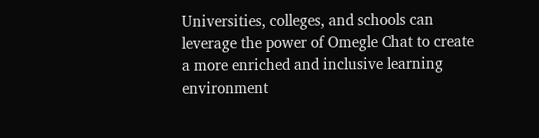Universities, colleges, and schools can leverage the power of Omegle Chat to create a more enriched and inclusive learning environment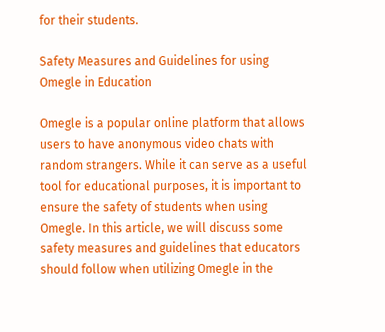for their students.

Safety Measures and Guidelines for using Omegle in Education

Omegle is a popular online platform that allows users to have anonymous video chats with random strangers. While it can serve as a useful tool for educational purposes, it is important to ensure the safety of students when using Omegle. In this article, we will discuss some safety measures and guidelines that educators should follow when utilizing Omegle in the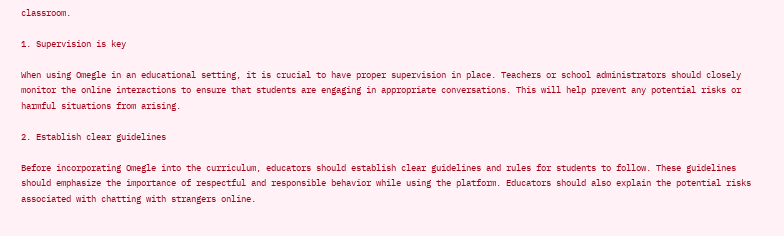classroom.

1. Supervision is key

When using Omegle in an educational setting, it is crucial to have proper supervision in place. Teachers or school administrators should closely monitor the online interactions to ensure that students are engaging in appropriate conversations. This will help prevent any potential risks or harmful situations from arising.

2. Establish clear guidelines

Before incorporating Omegle into the curriculum, educators should establish clear guidelines and rules for students to follow. These guidelines should emphasize the importance of respectful and responsible behavior while using the platform. Educators should also explain the potential risks associated with chatting with strangers online.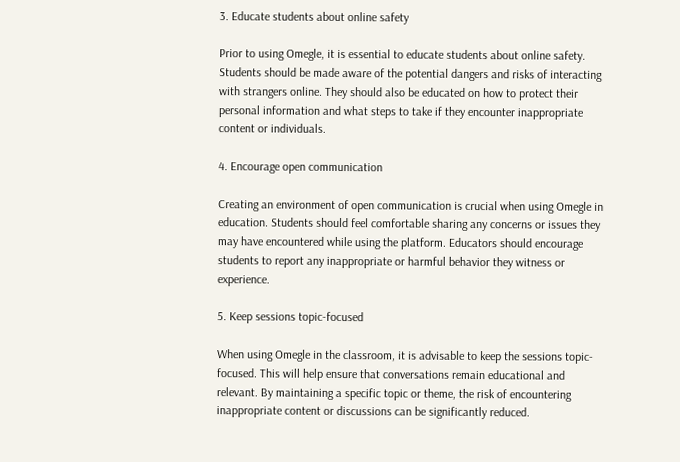3. Educate students about online safety

Prior to using Omegle, it is essential to educate students about online safety. Students should be made aware of the potential dangers and risks of interacting with strangers online. They should also be educated on how to protect their personal information and what steps to take if they encounter inappropriate content or individuals.

4. Encourage open communication

Creating an environment of open communication is crucial when using Omegle in education. Students should feel comfortable sharing any concerns or issues they may have encountered while using the platform. Educators should encourage students to report any inappropriate or harmful behavior they witness or experience.

5. Keep sessions topic-focused

When using Omegle in the classroom, it is advisable to keep the sessions topic-focused. This will help ensure that conversations remain educational and relevant. By maintaining a specific topic or theme, the risk of encountering inappropriate content or discussions can be significantly reduced.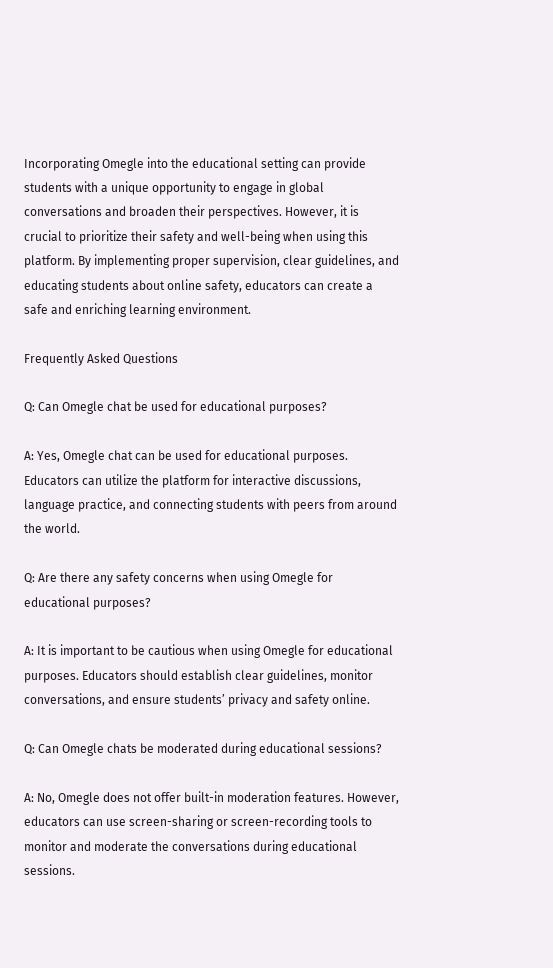Incorporating Omegle into the educational setting can provide students with a unique opportunity to engage in global conversations and broaden their perspectives. However, it is crucial to prioritize their safety and well-being when using this platform. By implementing proper supervision, clear guidelines, and educating students about online safety, educators can create a safe and enriching learning environment.

Frequently Asked Questions

Q: Can Omegle chat be used for educational purposes?

A: Yes, Omegle chat can be used for educational purposes. Educators can utilize the platform for interactive discussions, language practice, and connecting students with peers from around the world.

Q: Are there any safety concerns when using Omegle for educational purposes?

A: It is important to be cautious when using Omegle for educational purposes. Educators should establish clear guidelines, monitor conversations, and ensure students’ privacy and safety online.

Q: Can Omegle chats be moderated during educational sessions?

A: No, Omegle does not offer built-in moderation features. However, educators can use screen-sharing or screen-recording tools to monitor and moderate the conversations during educational sessions.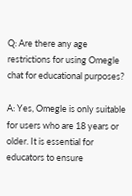Q: Are there any age restrictions for using Omegle chat for educational purposes?

A: Yes, Omegle is only suitable for users who are 18 years or older. It is essential for educators to ensure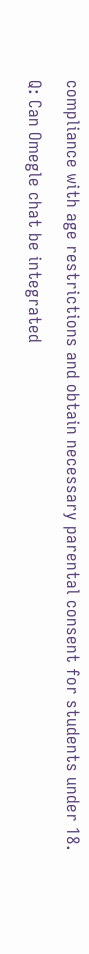compliance with age restrictions and obtain necessary parental consent for students under 18.

Q: Can Omegle chat be integrated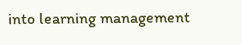into learning management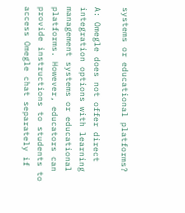systems or educational platforms?

A: Omegle does not offer direct integration options with learning management systems or educational platforms. However, educators can provide instructions to students to access Omegle chat separately if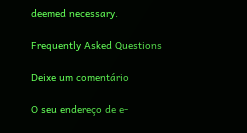deemed necessary.

Frequently Asked Questions

Deixe um comentário

O seu endereço de e-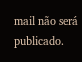mail não será publicado.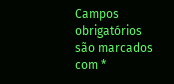Campos obrigatórios são marcados com *